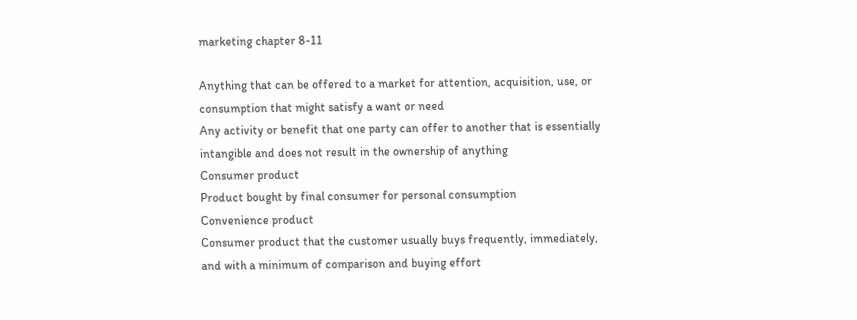marketing chapter 8-11

Anything that can be offered to a market for attention, acquisition, use, or consumption that might satisfy a want or need
Any activity or benefit that one party can offer to another that is essentially intangible and does not result in the ownership of anything
Consumer product
Product bought by final consumer for personal consumption
Convenience product
Consumer product that the customer usually buys frequently, immediately, and with a minimum of comparison and buying effort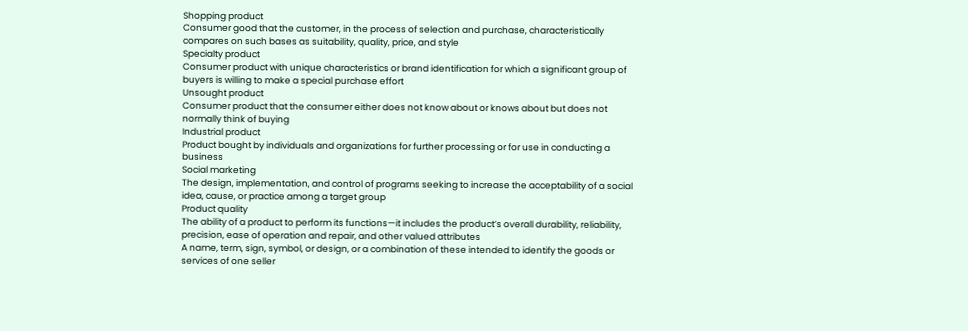Shopping product
Consumer good that the customer, in the process of selection and purchase, characteristically compares on such bases as suitability, quality, price, and style
Specialty product
Consumer product with unique characteristics or brand identification for which a significant group of buyers is willing to make a special purchase effort
Unsought product
Consumer product that the consumer either does not know about or knows about but does not normally think of buying
Industrial product
Product bought by individuals and organizations for further processing or for use in conducting a business
Social marketing
The design, implementation, and control of programs seeking to increase the acceptability of a social idea, cause, or practice among a target group
Product quality
The ability of a product to perform its functions—it includes the product’s overall durability, reliability, precision, ease of operation and repair, and other valued attributes
A name, term, sign, symbol, or design, or a combination of these intended to identify the goods or services of one seller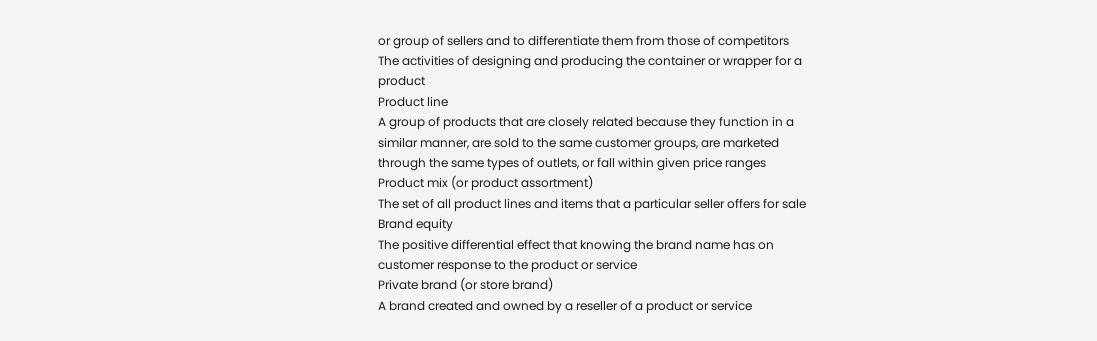or group of sellers and to differentiate them from those of competitors
The activities of designing and producing the container or wrapper for a product
Product line
A group of products that are closely related because they function in a similar manner, are sold to the same customer groups, are marketed through the same types of outlets, or fall within given price ranges
Product mix (or product assortment)
The set of all product lines and items that a particular seller offers for sale
Brand equity
The positive differential effect that knowing the brand name has on customer response to the product or service
Private brand (or store brand)
A brand created and owned by a reseller of a product or service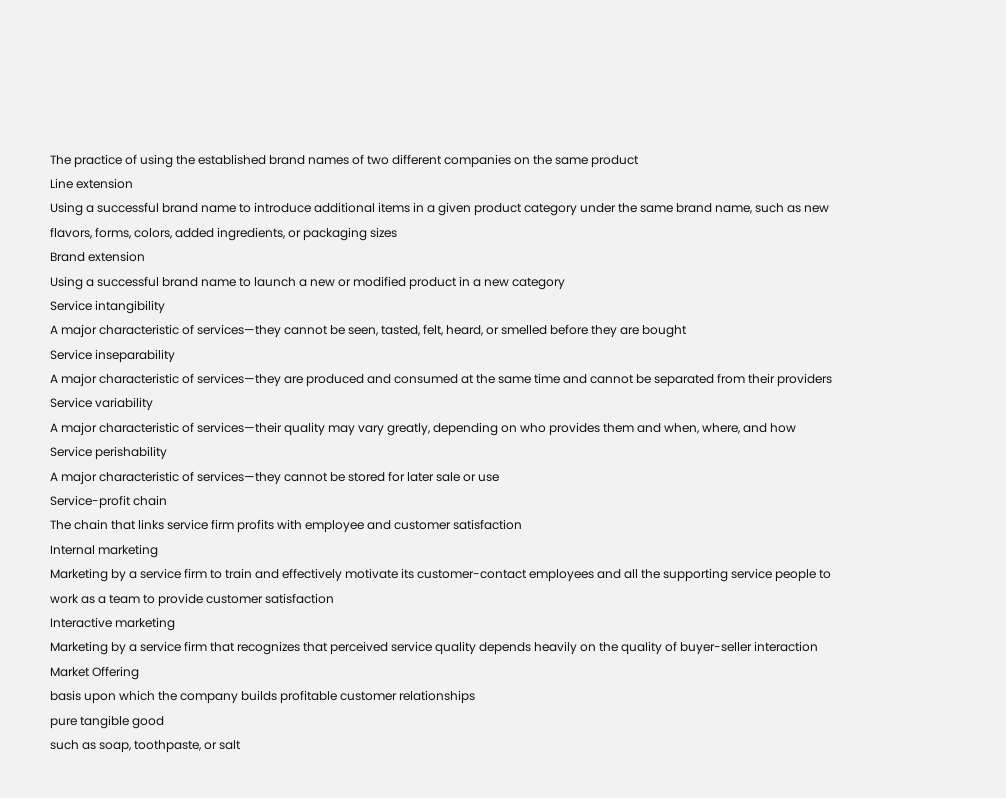The practice of using the established brand names of two different companies on the same product
Line extension
Using a successful brand name to introduce additional items in a given product category under the same brand name, such as new flavors, forms, colors, added ingredients, or packaging sizes
Brand extension
Using a successful brand name to launch a new or modified product in a new category
Service intangibility
A major characteristic of services—they cannot be seen, tasted, felt, heard, or smelled before they are bought
Service inseparability
A major characteristic of services—they are produced and consumed at the same time and cannot be separated from their providers
Service variability
A major characteristic of services—their quality may vary greatly, depending on who provides them and when, where, and how
Service perishability
A major characteristic of services—they cannot be stored for later sale or use
Service-profit chain
The chain that links service firm profits with employee and customer satisfaction
Internal marketing
Marketing by a service firm to train and effectively motivate its customer-contact employees and all the supporting service people to work as a team to provide customer satisfaction
Interactive marketing
Marketing by a service firm that recognizes that perceived service quality depends heavily on the quality of buyer-seller interaction
Market Offering
basis upon which the company builds profitable customer relationships
pure tangible good
such as soap, toothpaste, or salt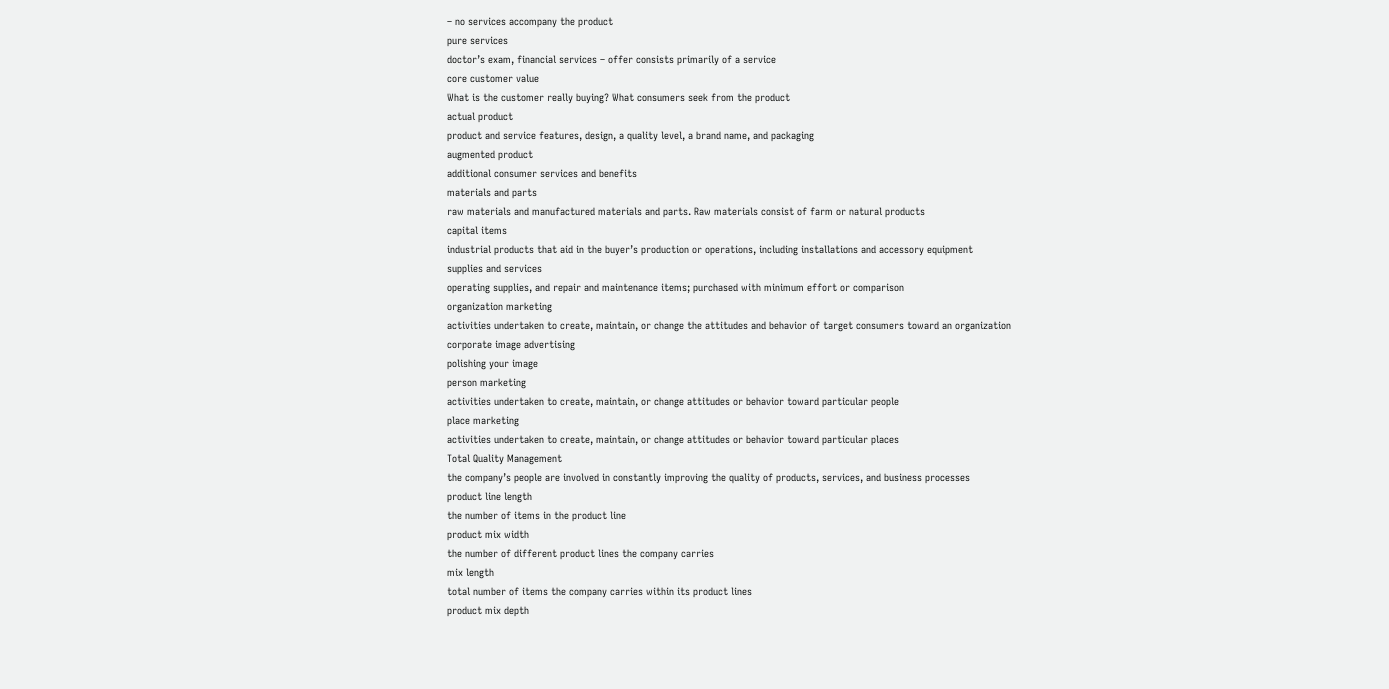– no services accompany the product
pure services
doctor’s exam, financial services – offer consists primarily of a service
core customer value
What is the customer really buying? What consumers seek from the product
actual product
product and service features, design, a quality level, a brand name, and packaging
augmented product
additional consumer services and benefits
materials and parts
raw materials and manufactured materials and parts. Raw materials consist of farm or natural products
capital items
industrial products that aid in the buyer’s production or operations, including installations and accessory equipment
supplies and services
operating supplies, and repair and maintenance items; purchased with minimum effort or comparison
organization marketing
activities undertaken to create, maintain, or change the attitudes and behavior of target consumers toward an organization
corporate image advertising
polishing your image
person marketing
activities undertaken to create, maintain, or change attitudes or behavior toward particular people
place marketing
activities undertaken to create, maintain, or change attitudes or behavior toward particular places
Total Quality Management
the company’s people are involved in constantly improving the quality of products, services, and business processes
product line length
the number of items in the product line
product mix width
the number of different product lines the company carries
mix length
total number of items the company carries within its product lines
product mix depth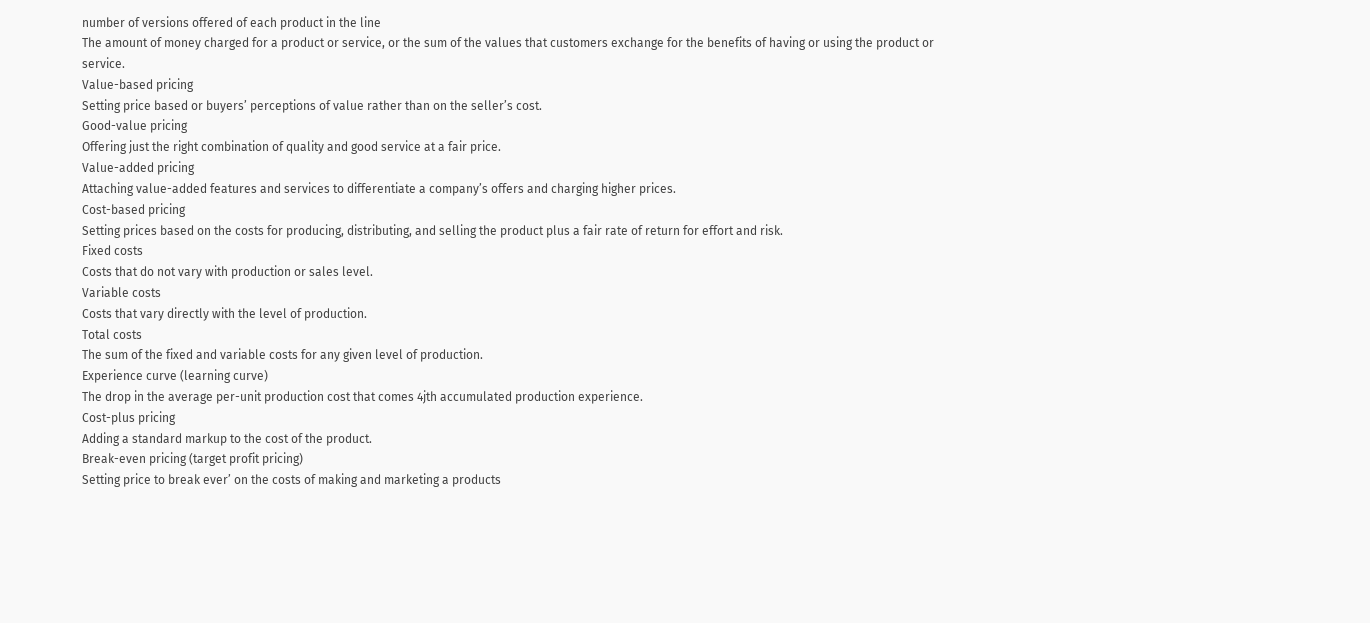number of versions offered of each product in the line
The amount of money charged for a product or service, or the sum of the values that customers exchange for the benefits of having or using the product or service.
Value-based pricing
Setting price based or buyers’ perceptions of value rather than on the seller’s cost.
Good-value pricing
Offering just the right combination of quality and good service at a fair price.
Value-added pricing
Attaching value-added features and services to differentiate a company’s offers and charging higher prices.
Cost-based pricing
Setting prices based on the costs for producing, distributing, and selling the product plus a fair rate of return for effort and risk.
Fixed costs
Costs that do not vary with production or sales level.
Variable costs
Costs that vary directly with the level of production.
Total costs
The sum of the fixed and variable costs for any given level of production.
Experience curve (learning curve)
The drop in the average per-unit production cost that comes 4jth accumulated production experience.
Cost-plus pricing
Adding a standard markup to the cost of the product.
Break-even pricing (target profit pricing)
Setting price to break ever’ on the costs of making and marketing a products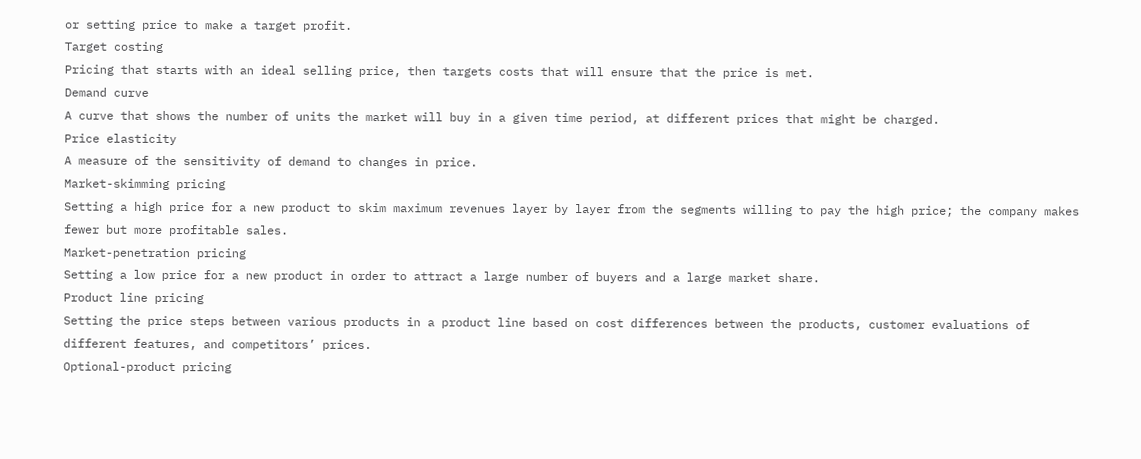or setting price to make a target profit.
Target costing
Pricing that starts with an ideal selling price, then targets costs that will ensure that the price is met.
Demand curve
A curve that shows the number of units the market will buy in a given time period, at different prices that might be charged.
Price elasticity
A measure of the sensitivity of demand to changes in price.
Market-skimming pricing
Setting a high price for a new product to skim maximum revenues layer by layer from the segments willing to pay the high price; the company makes fewer but more profitable sales.
Market-penetration pricing
Setting a low price for a new product in order to attract a large number of buyers and a large market share.
Product line pricing
Setting the price steps between various products in a product line based on cost differences between the products, customer evaluations of different features, and competitors’ prices.
Optional-product pricing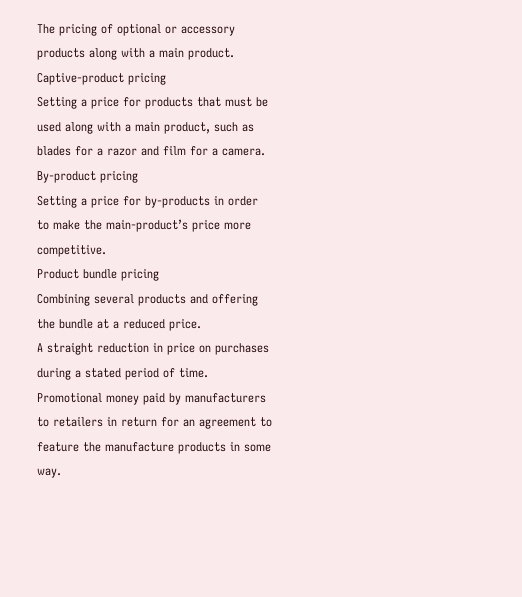The pricing of optional or accessory products along with a main product.
Captive-product pricing
Setting a price for products that must be used along with a main product, such as blades for a razor and film for a camera.
By-product pricing
Setting a price for by-products in order to make the main-product’s price more competitive.
Product bundle pricing
Combining several products and offering the bundle at a reduced price.
A straight reduction in price on purchases during a stated period of time.
Promotional money paid by manufacturers to retailers in return for an agreement to feature the manufacture products in some way.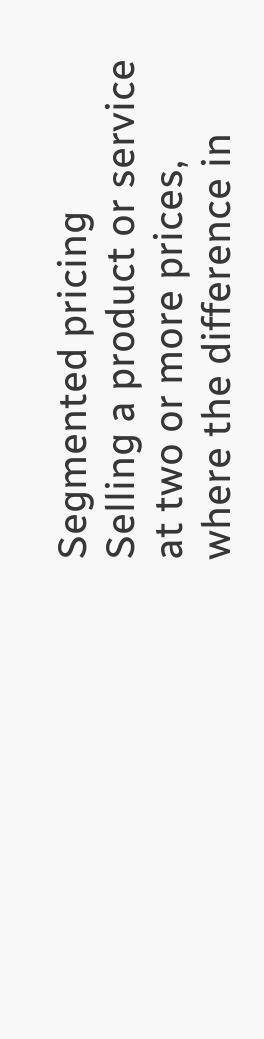Segmented pricing
Selling a product or service at two or more prices, where the difference in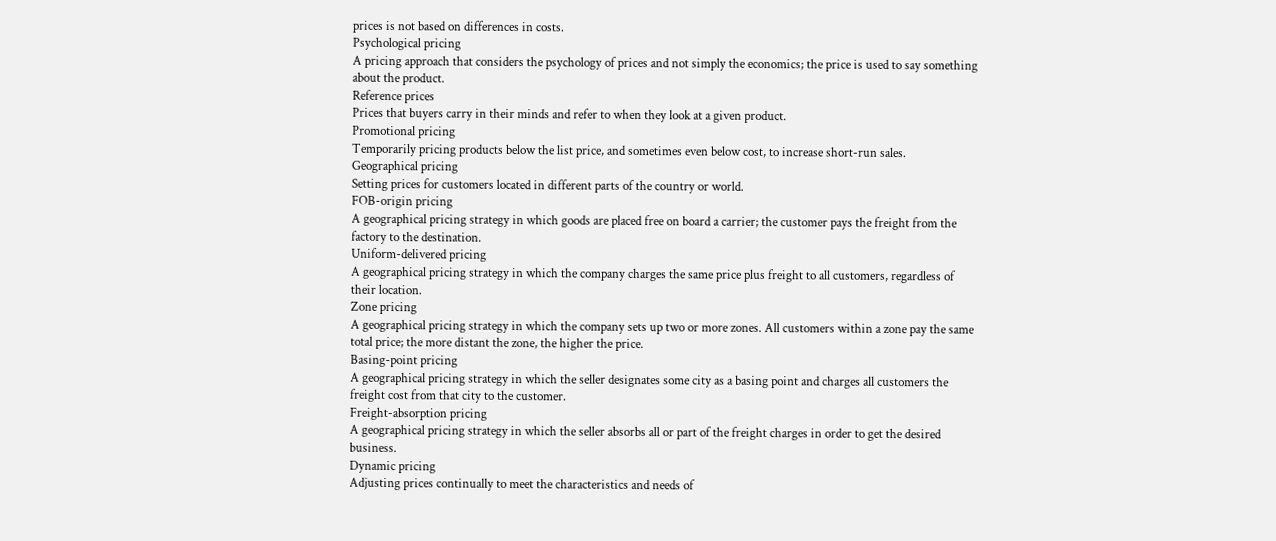prices is not based on differences in costs.
Psychological pricing
A pricing approach that considers the psychology of prices and not simply the economics; the price is used to say something about the product.
Reference prices
Prices that buyers carry in their minds and refer to when they look at a given product.
Promotional pricing
Temporarily pricing products below the list price, and sometimes even below cost, to increase short-run sales.
Geographical pricing
Setting prices for customers located in different parts of the country or world.
FOB-origin pricing
A geographical pricing strategy in which goods are placed free on board a carrier; the customer pays the freight from the factory to the destination.
Uniform-delivered pricing
A geographical pricing strategy in which the company charges the same price plus freight to all customers, regardless of their location.
Zone pricing
A geographical pricing strategy in which the company sets up two or more zones. All customers within a zone pay the same total price; the more distant the zone, the higher the price.
Basing-point pricing
A geographical pricing strategy in which the seller designates some city as a basing point and charges all customers the freight cost from that city to the customer.
Freight-absorption pricing
A geographical pricing strategy in which the seller absorbs all or part of the freight charges in order to get the desired business.
Dynamic pricing
Adjusting prices continually to meet the characteristics and needs of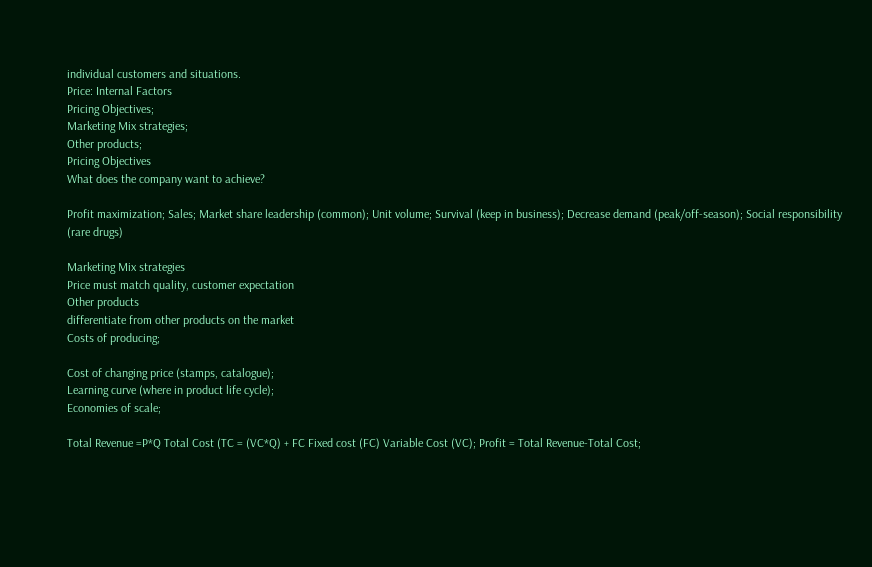individual customers and situations.
Price: Internal Factors
Pricing Objectives;
Marketing Mix strategies;
Other products;
Pricing Objectives
What does the company want to achieve?

Profit maximization; Sales; Market share leadership (common); Unit volume; Survival (keep in business); Decrease demand (peak/off-season); Social responsibility (rare drugs)

Marketing Mix strategies
Price must match quality, customer expectation
Other products
differentiate from other products on the market
Costs of producing;

Cost of changing price (stamps, catalogue);
Learning curve (where in product life cycle);
Economies of scale;

Total Revenue =P*Q Total Cost (TC = (VC*Q) + FC Fixed cost (FC) Variable Cost (VC); Profit = Total Revenue-Total Cost;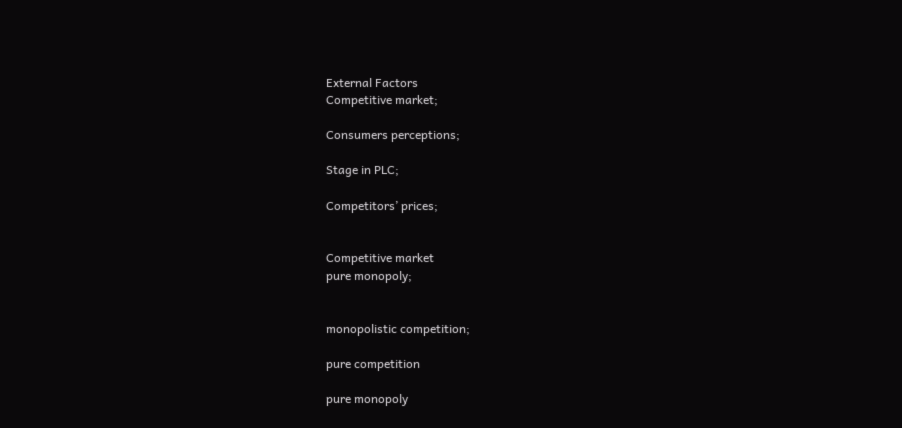External Factors
Competitive market;

Consumers perceptions;

Stage in PLC;

Competitors’ prices;


Competitive market
pure monopoly;


monopolistic competition;

pure competition

pure monopoly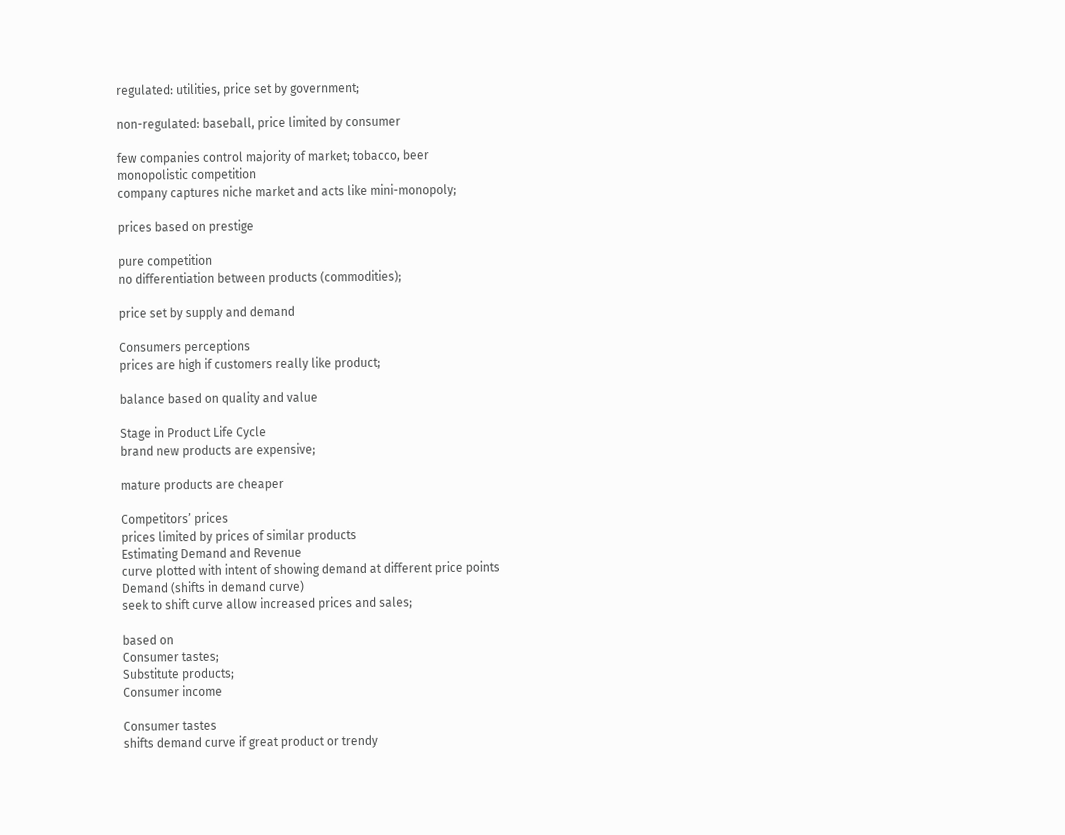regulated: utilities, price set by government;

non-regulated: baseball, price limited by consumer

few companies control majority of market; tobacco, beer
monopolistic competition
company captures niche market and acts like mini-monopoly;

prices based on prestige

pure competition
no differentiation between products (commodities);

price set by supply and demand

Consumers perceptions
prices are high if customers really like product;

balance based on quality and value

Stage in Product Life Cycle
brand new products are expensive;

mature products are cheaper

Competitors’ prices
prices limited by prices of similar products
Estimating Demand and Revenue
curve plotted with intent of showing demand at different price points
Demand (shifts in demand curve)
seek to shift curve allow increased prices and sales;

based on
Consumer tastes;
Substitute products;
Consumer income

Consumer tastes
shifts demand curve if great product or trendy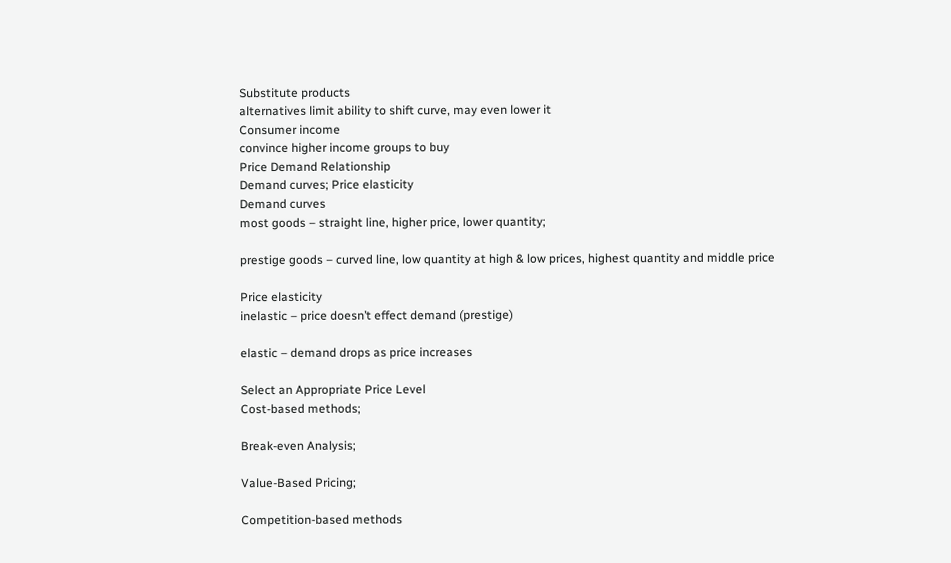Substitute products
alternatives limit ability to shift curve, may even lower it
Consumer income
convince higher income groups to buy
Price Demand Relationship
Demand curves; Price elasticity
Demand curves
most goods – straight line, higher price, lower quantity;

prestige goods – curved line, low quantity at high & low prices, highest quantity and middle price

Price elasticity
inelastic – price doesn’t effect demand (prestige)

elastic – demand drops as price increases

Select an Appropriate Price Level
Cost-based methods;

Break-even Analysis;

Value-Based Pricing;

Competition-based methods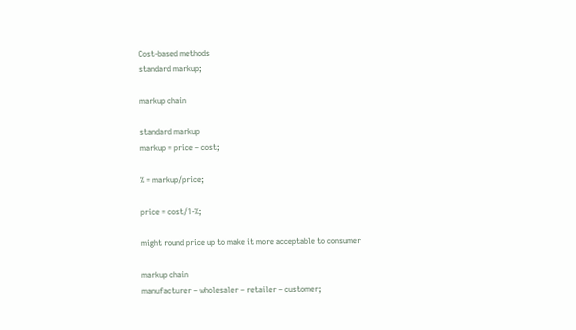Cost-based methods
standard markup;

markup chain

standard markup
markup = price – cost;

% = markup/price;

price = cost/1-%;

might round price up to make it more acceptable to consumer

markup chain
manufacturer – wholesaler – retailer – customer;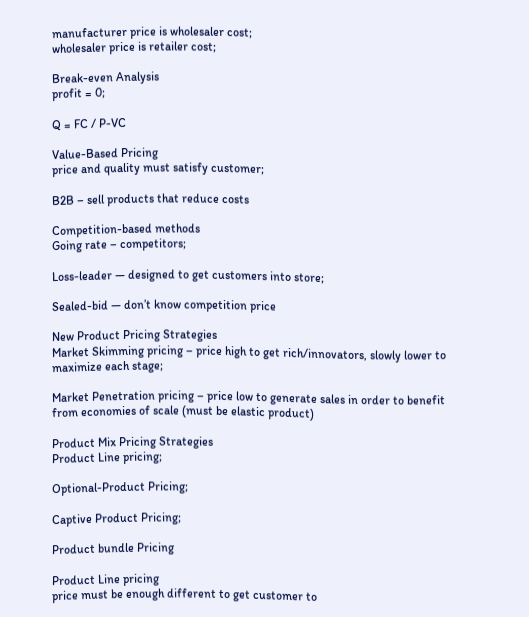manufacturer price is wholesaler cost;
wholesaler price is retailer cost;

Break-even Analysis
profit = 0;

Q = FC / P-VC

Value-Based Pricing
price and quality must satisfy customer;

B2B – sell products that reduce costs

Competition-based methods
Going rate – competitors;

Loss-leader — designed to get customers into store;

Sealed-bid — don’t know competition price

New Product Pricing Strategies
Market Skimming pricing – price high to get rich/innovators, slowly lower to maximize each stage;

Market Penetration pricing – price low to generate sales in order to benefit from economies of scale (must be elastic product)

Product Mix Pricing Strategies
Product Line pricing;

Optional-Product Pricing;

Captive Product Pricing;

Product bundle Pricing

Product Line pricing
price must be enough different to get customer to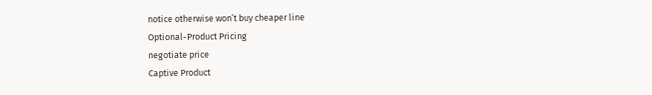notice otherwise won’t buy cheaper line
Optional-Product Pricing
negotiate price
Captive Product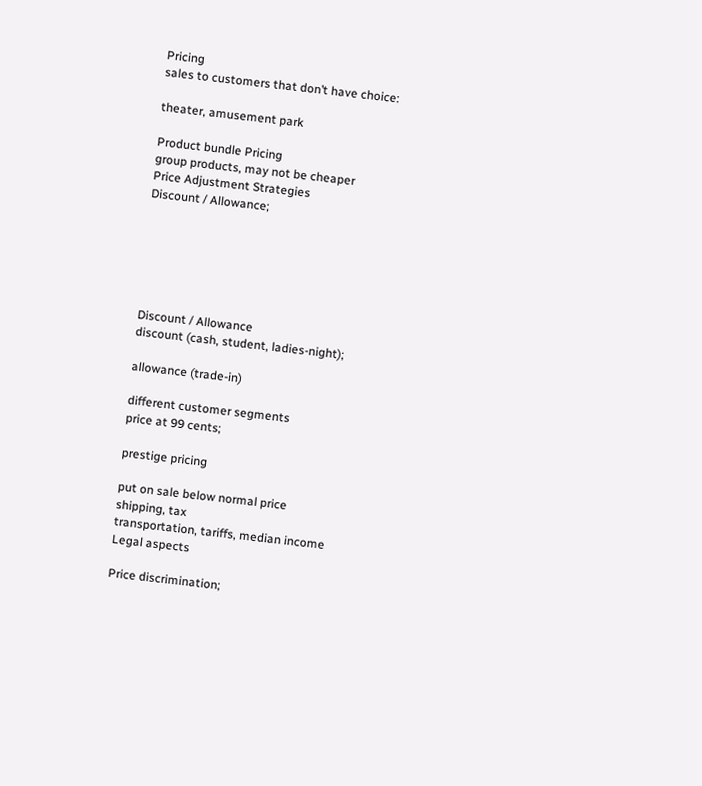Pricing
sales to customers that don’t have choice:

theater, amusement park

Product bundle Pricing
group products, may not be cheaper
Price Adjustment Strategies
Discount / Allowance;






Discount / Allowance
discount (cash, student, ladies-night);

allowance (trade-in)

different customer segments
price at 99 cents;

prestige pricing

put on sale below normal price
shipping, tax
transportation, tariffs, median income
Legal aspects

Price discrimination;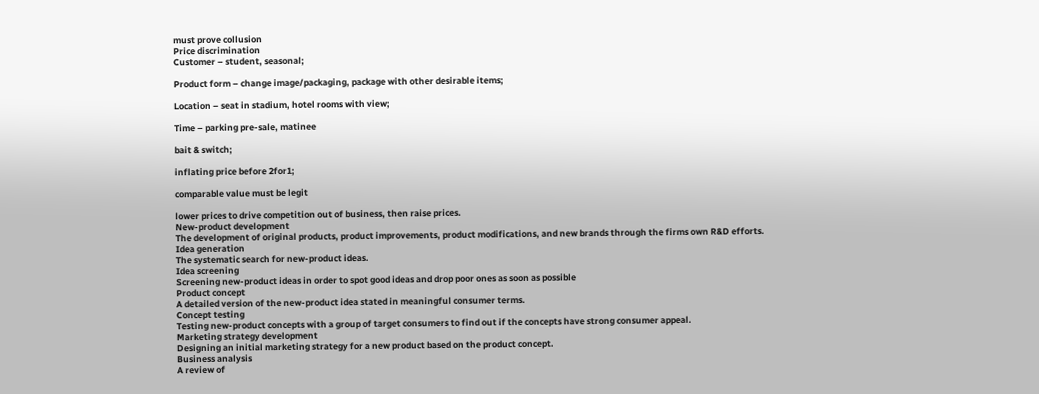must prove collusion
Price discrimination
Customer – student, seasonal;

Product form – change image/packaging, package with other desirable items;

Location – seat in stadium, hotel rooms with view;

Time – parking pre-sale, matinee

bait & switch;

inflating price before 2for1;

comparable value must be legit

lower prices to drive competition out of business, then raise prices.
New-product development
The development of original products, product improvements, product modifications, and new brands through the firms own R&D efforts.
Idea generation
The systematic search for new-product ideas.
Idea screening
Screening new-product ideas in order to spot good ideas and drop poor ones as soon as possible
Product concept
A detailed version of the new-product idea stated in meaningful consumer terms.
Concept testing
Testing new-product concepts with a group of target consumers to find out if the concepts have strong consumer appeal.
Marketing strategy development
Designing an initial marketing strategy for a new product based on the product concept.
Business analysis
A review of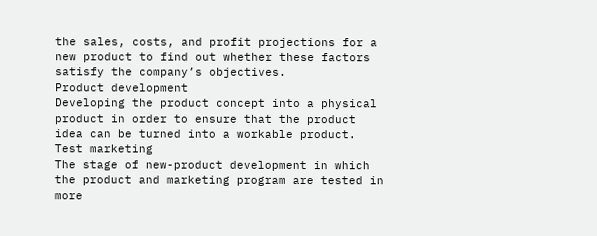the sales, costs, and profit projections for a new product to find out whether these factors satisfy the company’s objectives.
Product development
Developing the product concept into a physical product in order to ensure that the product idea can be turned into a workable product.
Test marketing
The stage of new-product development in which the product and marketing program are tested in more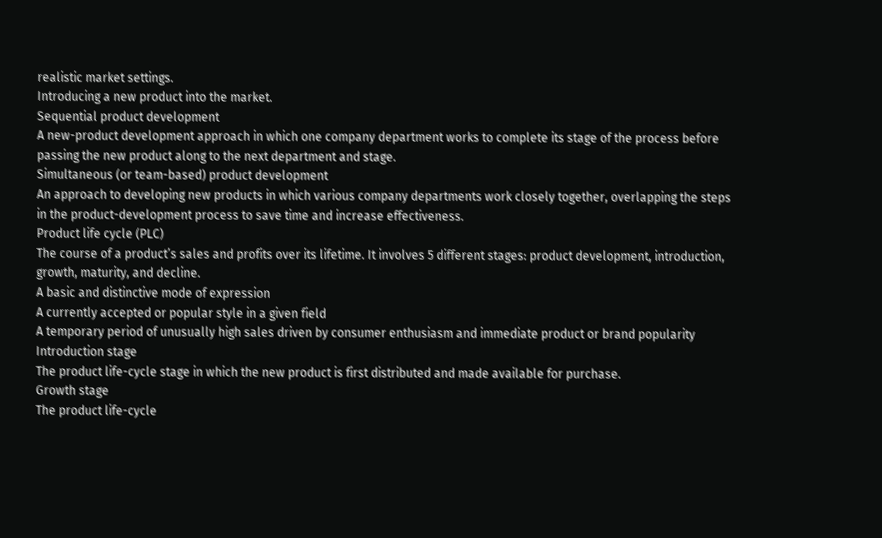realistic market settings.
Introducing a new product into the market.
Sequential product development
A new-product development approach in which one company department works to complete its stage of the process before passing the new product along to the next department and stage.
Simultaneous (or team-based) product development
An approach to developing new products in which various company departments work closely together, overlapping the steps in the product-development process to save time and increase effectiveness.
Product life cycle (PLC)
The course of a product’s sales and profits over its lifetime. It involves 5 different stages: product development, introduction, growth, maturity, and decline.
A basic and distinctive mode of expression
A currently accepted or popular style in a given field
A temporary period of unusually high sales driven by consumer enthusiasm and immediate product or brand popularity
Introduction stage
The product life-cycle stage in which the new product is first distributed and made available for purchase.
Growth stage
The product life-cycle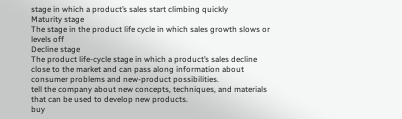stage in which a product’s sales start climbing quickly
Maturity stage
The stage in the product life cycle in which sales growth slows or levels off
Decline stage
The product life-cycle stage in which a product’s sales decline
close to the market and can pass along information about consumer problems and new-product possibilities.
tell the company about new concepts, techniques, and materials that can be used to develop new products.
buy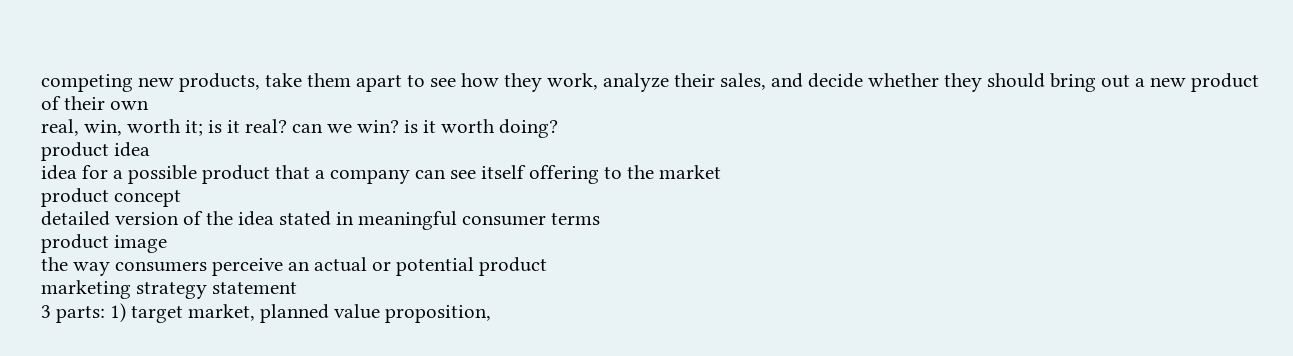competing new products, take them apart to see how they work, analyze their sales, and decide whether they should bring out a new product of their own
real, win, worth it; is it real? can we win? is it worth doing?
product idea
idea for a possible product that a company can see itself offering to the market
product concept
detailed version of the idea stated in meaningful consumer terms
product image
the way consumers perceive an actual or potential product
marketing strategy statement
3 parts: 1) target market, planned value proposition,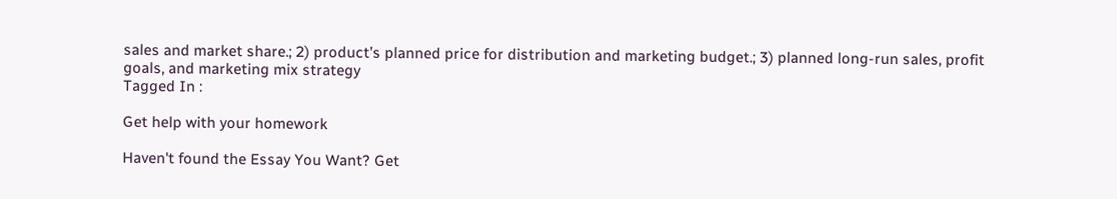sales and market share.; 2) product’s planned price for distribution and marketing budget.; 3) planned long-run sales, profit goals, and marketing mix strategy
Tagged In :

Get help with your homework

Haven't found the Essay You Want? Get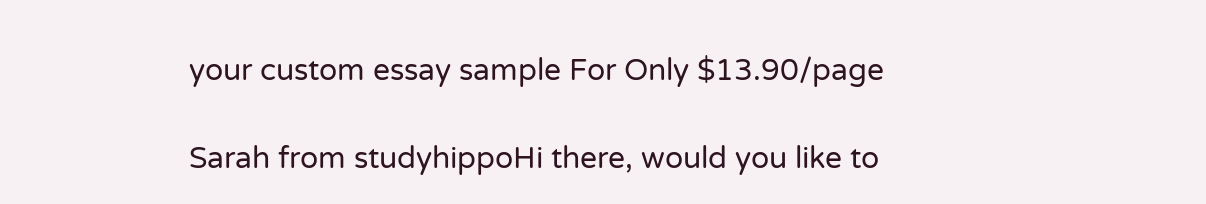your custom essay sample For Only $13.90/page

Sarah from studyhippoHi there, would you like to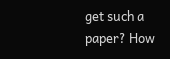get such a paper? How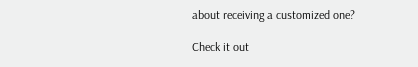about receiving a customized one?

Check it out